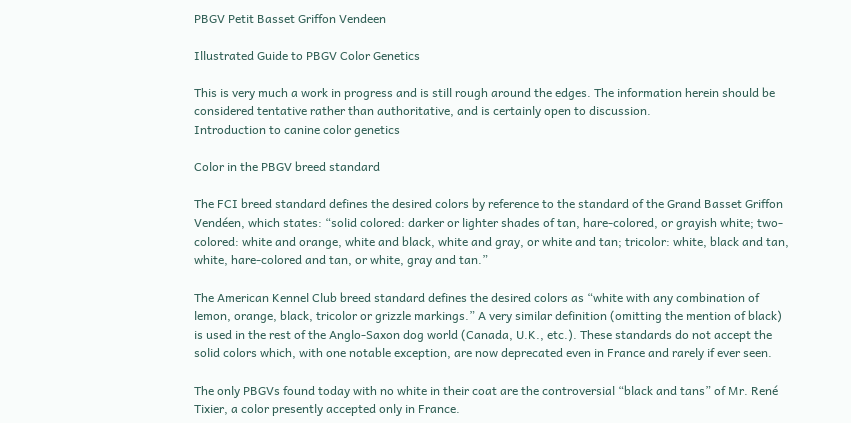PBGV Petit Basset Griffon Vendeen

Illustrated Guide to PBGV Color Genetics

This is very much a work in progress and is still rough around the edges. The information herein should be considered tentative rather than authoritative, and is certainly open to discussion.
Introduction to canine color genetics

Color in the PBGV breed standard

The FCI breed standard defines the desired colors by reference to the standard of the Grand Basset Griffon Vendéen, which states: “solid colored: darker or lighter shades of tan, hare-colored, or grayish white; two-colored: white and orange, white and black, white and gray, or white and tan; tricolor: white, black and tan, white, hare-colored and tan, or white, gray and tan.”

The American Kennel Club breed standard defines the desired colors as “white with any combination of lemon, orange, black, tricolor or grizzle markings.” A very similar definition (omitting the mention of black) is used in the rest of the Anglo-Saxon dog world (Canada, U.K., etc.). These standards do not accept the solid colors which, with one notable exception, are now deprecated even in France and rarely if ever seen.

The only PBGVs found today with no white in their coat are the controversial “black and tans” of Mr. René Tixier, a color presently accepted only in France.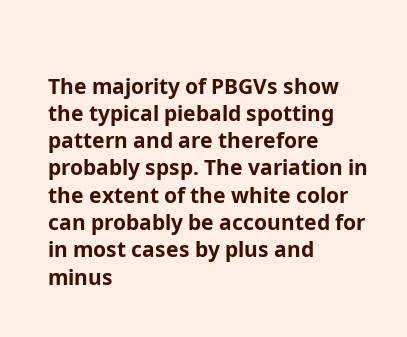The majority of PBGVs show the typical piebald spotting pattern and are therefore probably spsp. The variation in the extent of the white color can probably be accounted for in most cases by plus and minus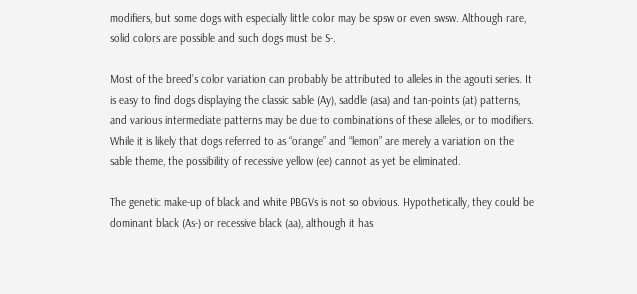modifiers, but some dogs with especially little color may be spsw or even swsw. Although rare, solid colors are possible and such dogs must be S-.

Most of the breed’s color variation can probably be attributed to alleles in the agouti series. It is easy to find dogs displaying the classic sable (Ay), saddle (asa) and tan-points (at) patterns, and various intermediate patterns may be due to combinations of these alleles, or to modifiers. While it is likely that dogs referred to as “orange” and “lemon” are merely a variation on the sable theme, the possibility of recessive yellow (ee) cannot as yet be eliminated.

The genetic make-up of black and white PBGVs is not so obvious. Hypothetically, they could be dominant black (As-) or recessive black (aa), although it has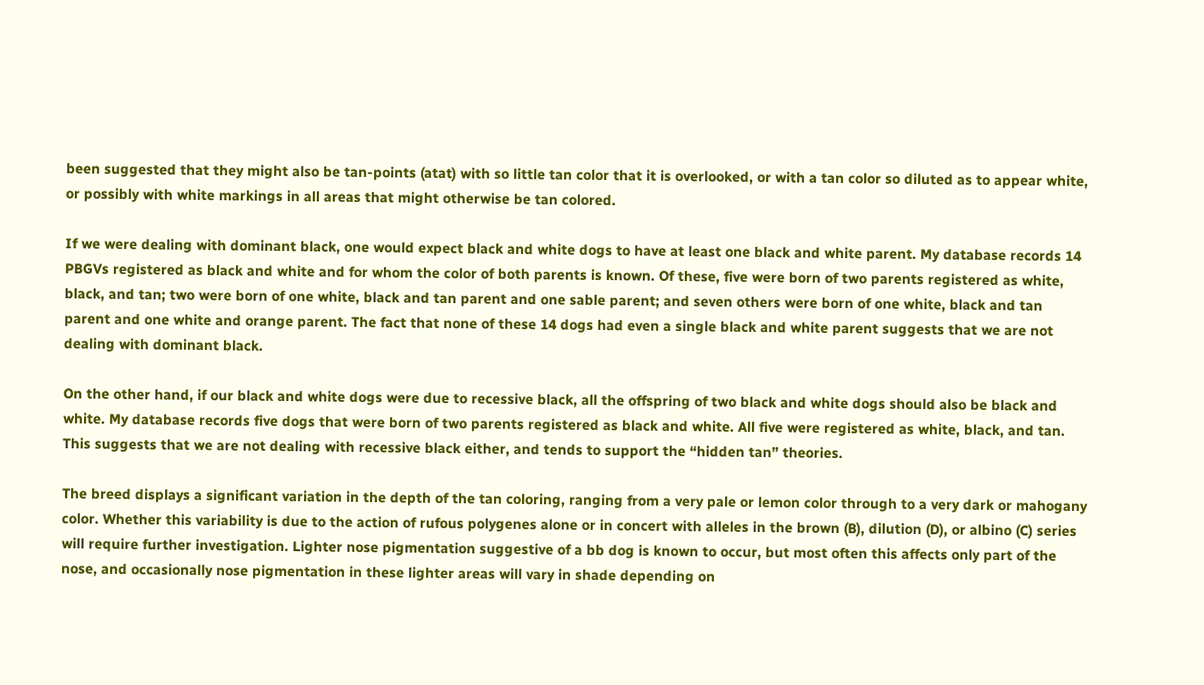been suggested that they might also be tan-points (atat) with so little tan color that it is overlooked, or with a tan color so diluted as to appear white, or possibly with white markings in all areas that might otherwise be tan colored.

If we were dealing with dominant black, one would expect black and white dogs to have at least one black and white parent. My database records 14 PBGVs registered as black and white and for whom the color of both parents is known. Of these, five were born of two parents registered as white, black, and tan; two were born of one white, black and tan parent and one sable parent; and seven others were born of one white, black and tan parent and one white and orange parent. The fact that none of these 14 dogs had even a single black and white parent suggests that we are not dealing with dominant black.

On the other hand, if our black and white dogs were due to recessive black, all the offspring of two black and white dogs should also be black and white. My database records five dogs that were born of two parents registered as black and white. All five were registered as white, black, and tan. This suggests that we are not dealing with recessive black either, and tends to support the “hidden tan” theories.

The breed displays a significant variation in the depth of the tan coloring, ranging from a very pale or lemon color through to a very dark or mahogany color. Whether this variability is due to the action of rufous polygenes alone or in concert with alleles in the brown (B), dilution (D), or albino (C) series will require further investigation. Lighter nose pigmentation suggestive of a bb dog is known to occur, but most often this affects only part of the nose, and occasionally nose pigmentation in these lighter areas will vary in shade depending on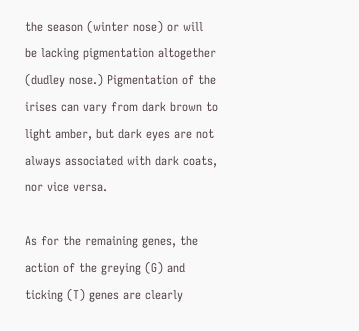the season (winter nose) or will be lacking pigmentation altogether (dudley nose.) Pigmentation of the irises can vary from dark brown to light amber, but dark eyes are not always associated with dark coats, nor vice versa.

As for the remaining genes, the action of the greying (G) and ticking (T) genes are clearly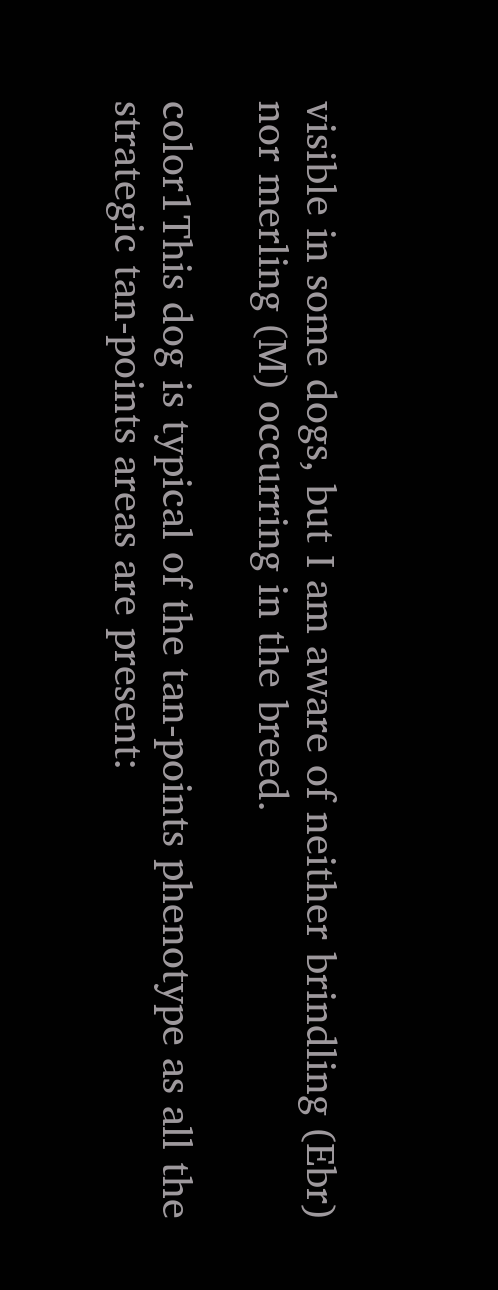visible in some dogs, but I am aware of neither brindling (Ebr) nor merling (M) occurring in the breed.

color1This dog is typical of the tan-points phenotype as all the strategic tan-points areas are present: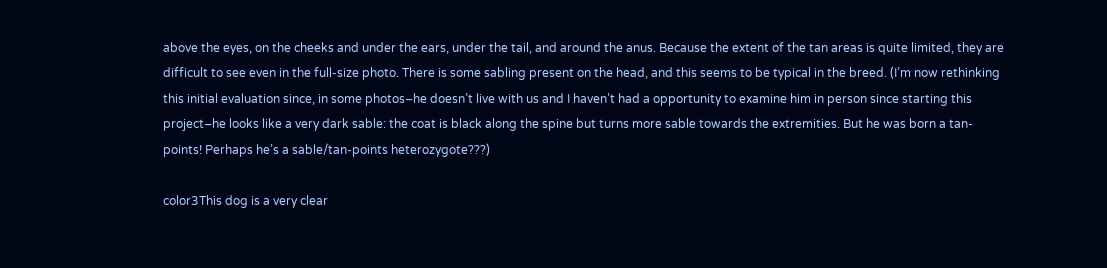above the eyes, on the cheeks and under the ears, under the tail, and around the anus. Because the extent of the tan areas is quite limited, they are difficult to see even in the full-size photo. There is some sabling present on the head, and this seems to be typical in the breed. (I’m now rethinking this initial evaluation since, in some photos–he doesn’t live with us and I haven’t had a opportunity to examine him in person since starting this project–he looks like a very dark sable: the coat is black along the spine but turns more sable towards the extremities. But he was born a tan-points! Perhaps he’s a sable/tan-points heterozygote???)

color3This dog is a very clear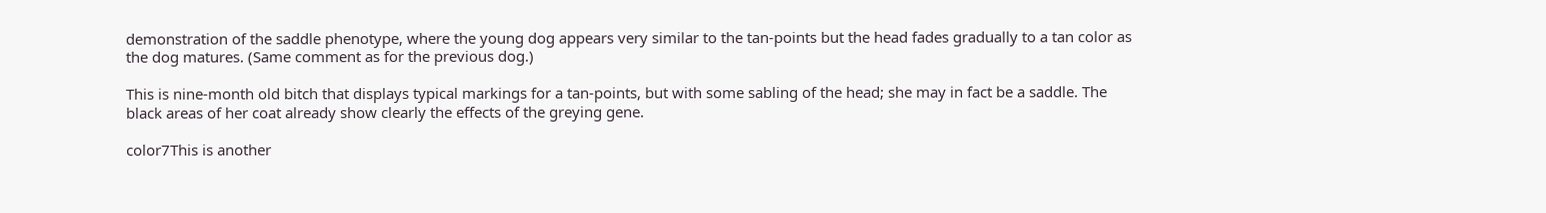demonstration of the saddle phenotype, where the young dog appears very similar to the tan-points but the head fades gradually to a tan color as the dog matures. (Same comment as for the previous dog.)

This is nine-month old bitch that displays typical markings for a tan-points, but with some sabling of the head; she may in fact be a saddle. The black areas of her coat already show clearly the effects of the greying gene.

color7This is another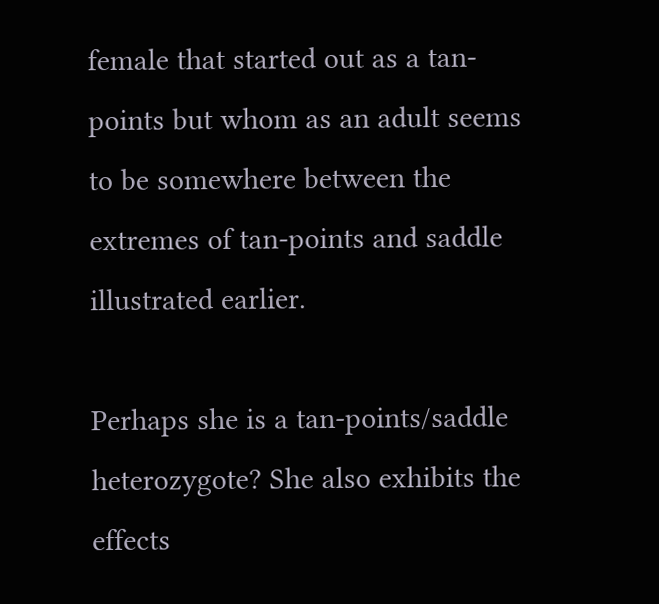female that started out as a tan-points but whom as an adult seems to be somewhere between the extremes of tan-points and saddle illustrated earlier.

Perhaps she is a tan-points/saddle heterozygote? She also exhibits the effects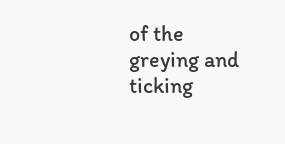of the greying and ticking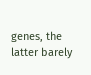genes, the latter barely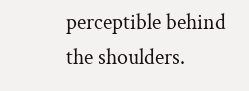perceptible behind the shoulders.